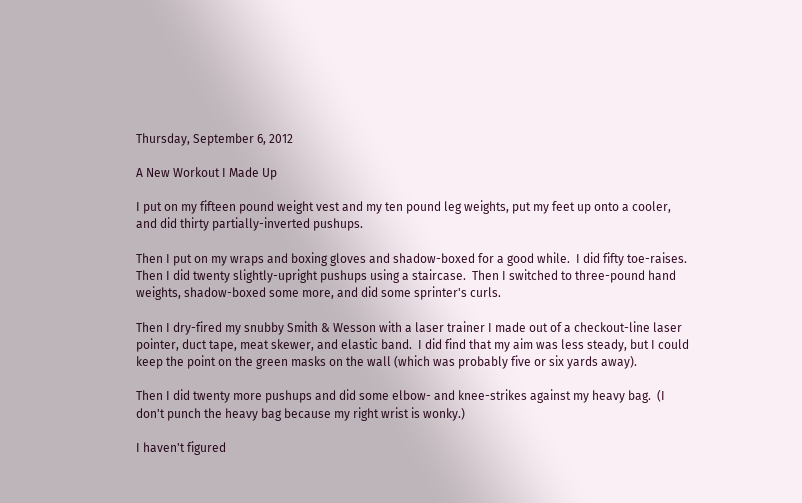Thursday, September 6, 2012

A New Workout I Made Up

I put on my fifteen pound weight vest and my ten pound leg weights, put my feet up onto a cooler, and did thirty partially-inverted pushups.

Then I put on my wraps and boxing gloves and shadow-boxed for a good while.  I did fifty toe-raises.  Then I did twenty slightly-upright pushups using a staircase.  Then I switched to three-pound hand weights, shadow-boxed some more, and did some sprinter's curls.

Then I dry-fired my snubby Smith & Wesson with a laser trainer I made out of a checkout-line laser pointer, duct tape, meat skewer, and elastic band.  I did find that my aim was less steady, but I could keep the point on the green masks on the wall (which was probably five or six yards away).

Then I did twenty more pushups and did some elbow- and knee-strikes against my heavy bag.  (I don't punch the heavy bag because my right wrist is wonky.)

I haven't figured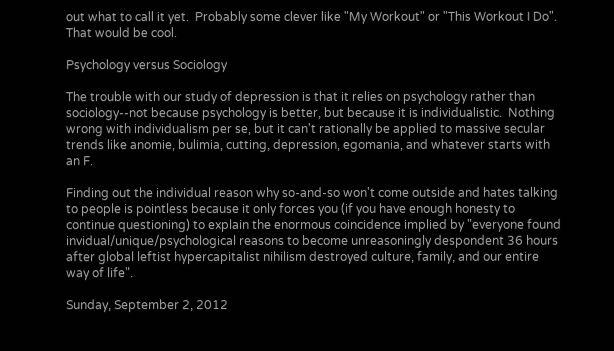out what to call it yet.  Probably some clever like "My Workout" or "This Workout I Do".  That would be cool.

Psychology versus Sociology

The trouble with our study of depression is that it relies on psychology rather than sociology--not because psychology is better, but because it is individualistic.  Nothing wrong with individualism per se, but it can't rationally be applied to massive secular trends like anomie, bulimia, cutting, depression, egomania, and whatever starts with an F.

Finding out the individual reason why so-and-so won't come outside and hates talking to people is pointless because it only forces you (if you have enough honesty to continue questioning) to explain the enormous coincidence implied by "everyone found invidual/unique/psychological reasons to become unreasoningly despondent 36 hours after global leftist hypercapitalist nihilism destroyed culture, family, and our entire way of life".

Sunday, September 2, 2012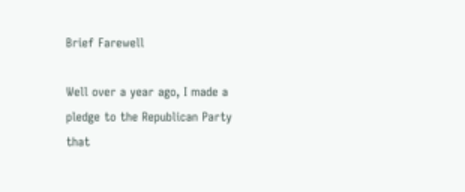Brief Farewell

Well over a year ago, I made a pledge to the Republican Party that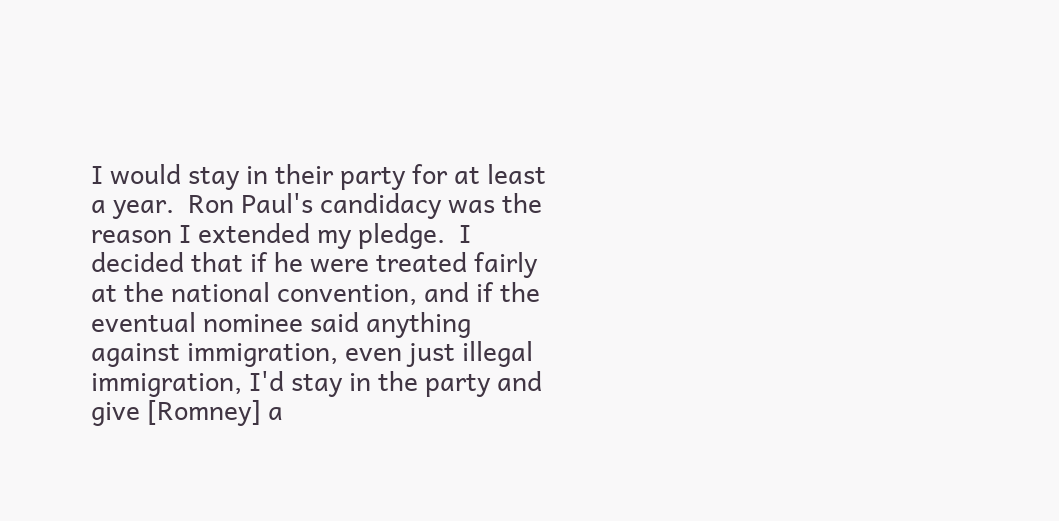I would stay in their party for at least a year.  Ron Paul's candidacy was the reason I extended my pledge.  I decided that if he were treated fairly at the national convention, and if the eventual nominee said anything against immigration, even just illegal immigration, I'd stay in the party and give [Romney] a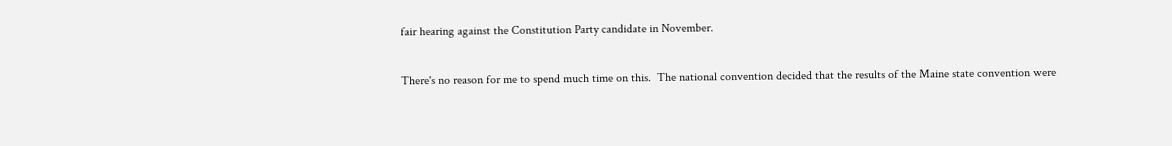fair hearing against the Constitution Party candidate in November.

There's no reason for me to spend much time on this.  The national convention decided that the results of the Maine state convention were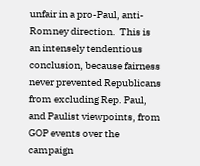unfair in a pro-Paul, anti-Romney direction.  This is an intensely tendentious conclusion, because fairness never prevented Republicans from excluding Rep. Paul, and Paulist viewpoints, from GOP events over the campaign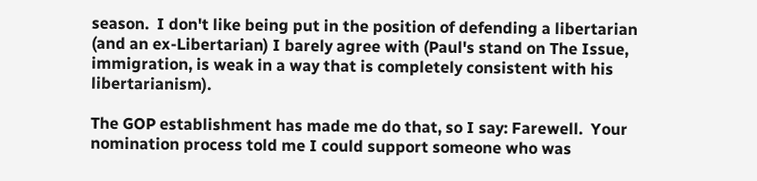season.  I don't like being put in the position of defending a libertarian (and an ex-Libertarian) I barely agree with (Paul's stand on The Issue, immigration, is weak in a way that is completely consistent with his libertarianism).

The GOP establishment has made me do that, so I say: Farewell.  Your nomination process told me I could support someone who was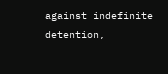against indefinite detention,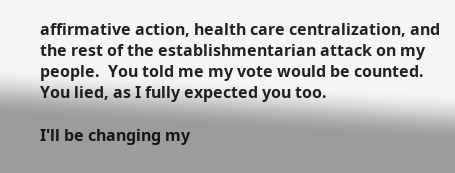affirmative action, health care centralization, and the rest of the establishmentarian attack on my people.  You told me my vote would be counted.  You lied, as I fully expected you too.

I'll be changing my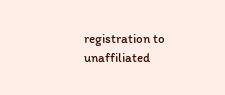registration to unaffiliated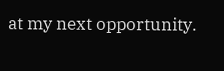at my next opportunity.